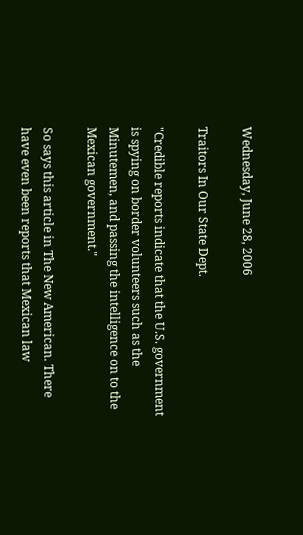Wednesday, June 28, 2006

Traitors In Our State Dept.

"Credible reports indicate that the U.S. government is spying on border volunteers such as the Minutemen, and passing the intelligence on to the Mexican government."

So says this article in The New American. There have even been reports that Mexican law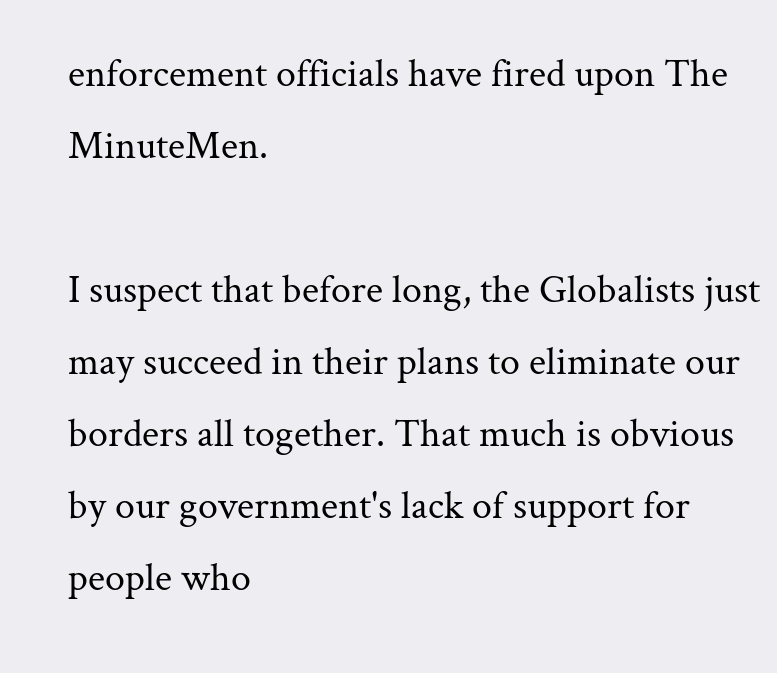enforcement officials have fired upon The MinuteMen.

I suspect that before long, the Globalists just may succeed in their plans to eliminate our borders all together. That much is obvious by our government's lack of support for people who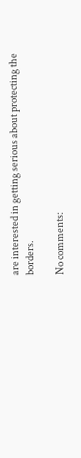are interested in getting serious about protecting the borders.

No comments: